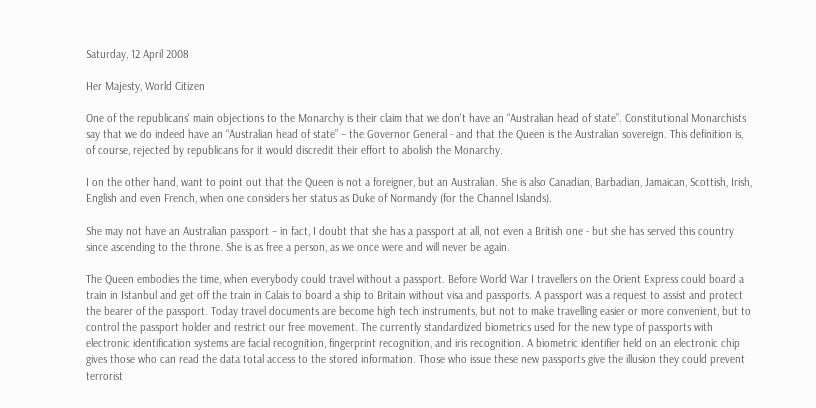Saturday, 12 April 2008

Her Majesty, World Citizen

One of the republicans' main objections to the Monarchy is their claim that we don't have an “Australian head of state”. Constitutional Monarchists say that we do indeed have an “Australian head of state” – the Governor General - and that the Queen is the Australian sovereign. This definition is, of course, rejected by republicans for it would discredit their effort to abolish the Monarchy.

I on the other hand, want to point out that the Queen is not a foreigner, but an Australian. She is also Canadian, Barbadian, Jamaican, Scottish, Irish, English and even French, when one considers her status as Duke of Normandy (for the Channel Islands).

She may not have an Australian passport – in fact, I doubt that she has a passport at all, not even a British one - but she has served this country since ascending to the throne. She is as free a person, as we once were and will never be again.

The Queen embodies the time, when everybody could travel without a passport. Before World War I travellers on the Orient Express could board a train in Istanbul and get off the train in Calais to board a ship to Britain without visa and passports. A passport was a request to assist and protect the bearer of the passport. Today travel documents are become high tech instruments, but not to make travelling easier or more convenient, but to control the passport holder and restrict our free movement. The currently standardized biometrics used for the new type of passports with electronic identification systems are facial recognition, fingerprint recognition, and iris recognition. A biometric identifier held on an electronic chip gives those who can read the data total access to the stored information. Those who issue these new passports give the illusion they could prevent terrorist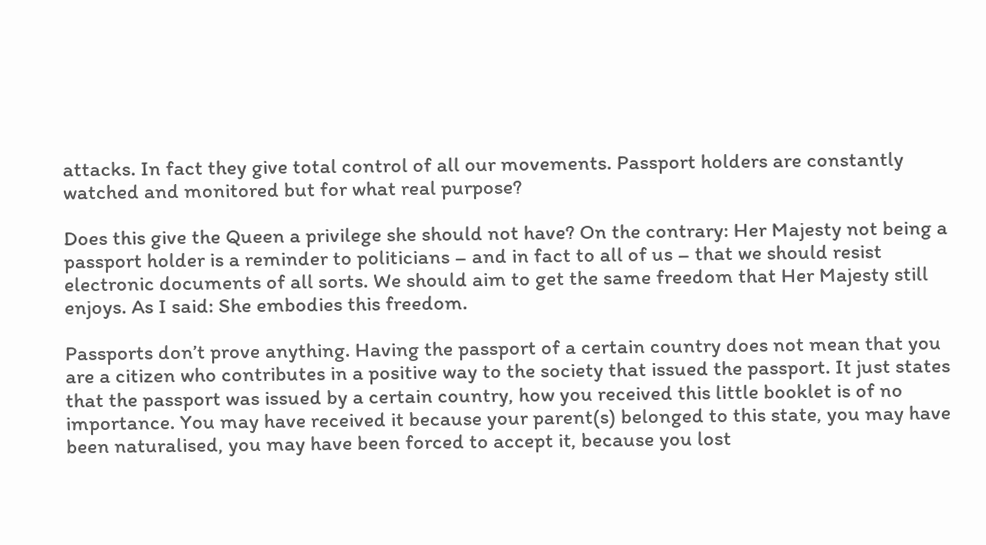attacks. In fact they give total control of all our movements. Passport holders are constantly watched and monitored but for what real purpose?

Does this give the Queen a privilege she should not have? On the contrary: Her Majesty not being a passport holder is a reminder to politicians – and in fact to all of us – that we should resist electronic documents of all sorts. We should aim to get the same freedom that Her Majesty still enjoys. As I said: She embodies this freedom.

Passports don’t prove anything. Having the passport of a certain country does not mean that you are a citizen who contributes in a positive way to the society that issued the passport. It just states that the passport was issued by a certain country, how you received this little booklet is of no importance. You may have received it because your parent(s) belonged to this state, you may have been naturalised, you may have been forced to accept it, because you lost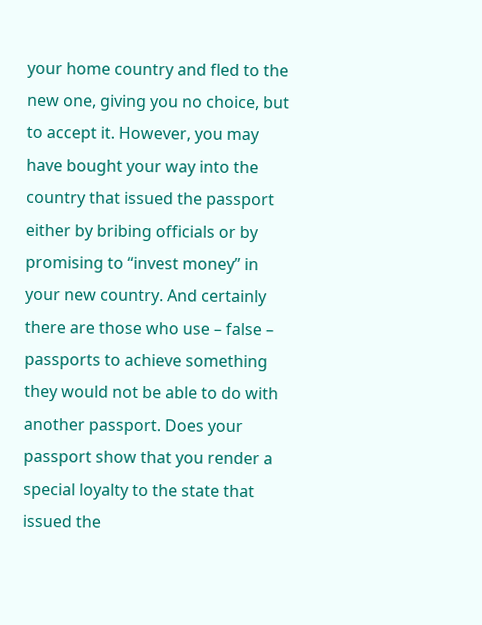your home country and fled to the new one, giving you no choice, but to accept it. However, you may have bought your way into the country that issued the passport either by bribing officials or by promising to “invest money” in your new country. And certainly there are those who use – false – passports to achieve something they would not be able to do with another passport. Does your passport show that you render a special loyalty to the state that issued the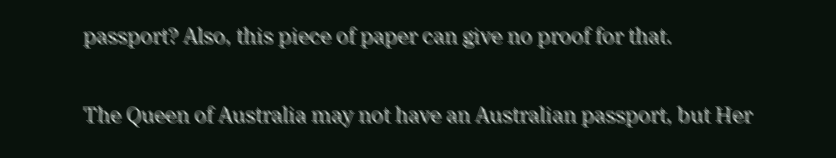passport? Also, this piece of paper can give no proof for that.

The Queen of Australia may not have an Australian passport, but Her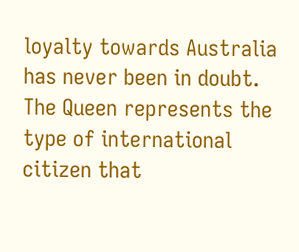loyalty towards Australia has never been in doubt. The Queen represents the type of international citizen that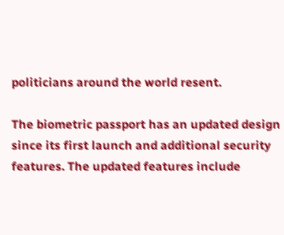politicians around the world resent.

The biometric passport has an updated design since its first launch and additional security features. The updated features include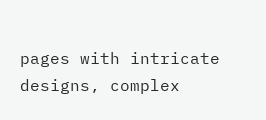pages with intricate designs, complex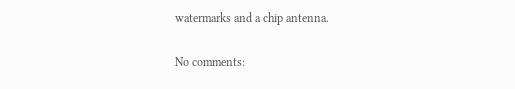watermarks and a chip antenna.

No comments: